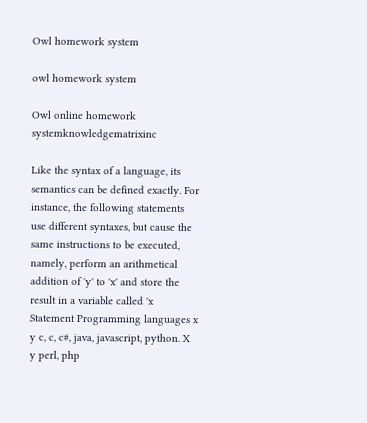Owl homework system

owl homework system

Owl online homework systemknowledgematrixinc

Like the syntax of a language, its semantics can be defined exactly. For instance, the following statements use different syntaxes, but cause the same instructions to be executed, namely, perform an arithmetical addition of 'y' to 'x' and store the result in a variable called 'x Statement Programming languages x y c, c, c#, java, javascript, python. X y perl, php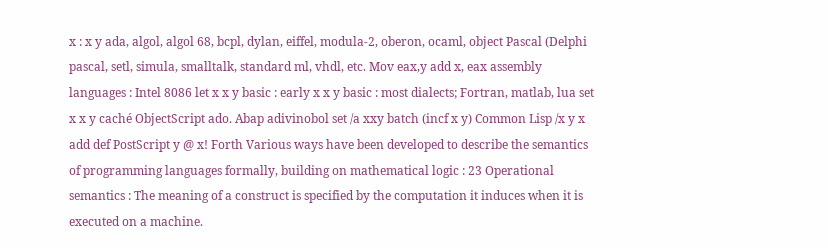x : x y ada, algol, algol 68, bcpl, dylan, eiffel, modula-2, oberon, ocaml, object Pascal (Delphi pascal, setl, simula, smalltalk, standard ml, vhdl, etc. Mov eax,y add x, eax assembly languages : Intel 8086 let x x y basic : early x x y basic : most dialects; Fortran, matlab, lua set x x y caché ObjectScript ado. Abap adivinobol set /a xxy batch (incf x y) Common Lisp /x y x add def PostScript y @ x! Forth Various ways have been developed to describe the semantics of programming languages formally, building on mathematical logic : 23 Operational semantics : The meaning of a construct is specified by the computation it induces when it is executed on a machine.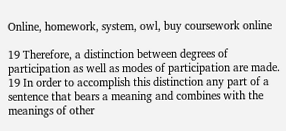Online, homework, system, owl, buy coursework online

19 Therefore, a distinction between degrees of participation as well as modes of participation are made. 19 In order to accomplish this distinction any part of a sentence that bears a meaning and combines with the meanings of other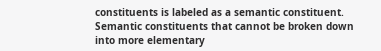constituents is labeled as a semantic constituent. Semantic constituents that cannot be broken down into more elementary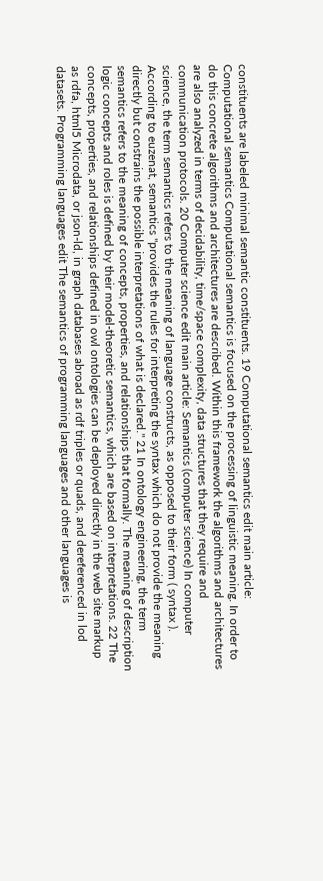constituents are labeled minimal semantic constituents. 19 Computational semantics edit main article: Computational semantics Computational semantics is focused on the processing of linguistic meaning. In order to do this concrete algorithms and architectures are described. Within this framework the algorithms and architectures are also analyzed in terms of decidability, time/space complexity, data structures that they require and communication protocols. 20 Computer science edit main article: Semantics (computer science) In computer science, the term semantics refers to the meaning of language constructs, as opposed to their form ( syntax ). According to euzenat, semantics "provides the rules for interpreting the syntax which do not provide the meaning directly but constrains the possible interpretations of what is declared." 21 In ontology engineering, the term semantics refers to the meaning of concepts, properties, and relationships that formally. The meaning of description logic concepts and roles is defined by their model-theoretic semantics, which are based on interpretations. 22 The concepts, properties, and relationships defined in owl ontologies can be deployed directly in the web site markup as rdfa, html5 Microdata, or json-ld, in graph databases abroad as rdf triples or quads, and dereferenced in lod datasets. Programming languages edit The semantics of programming languages and other languages is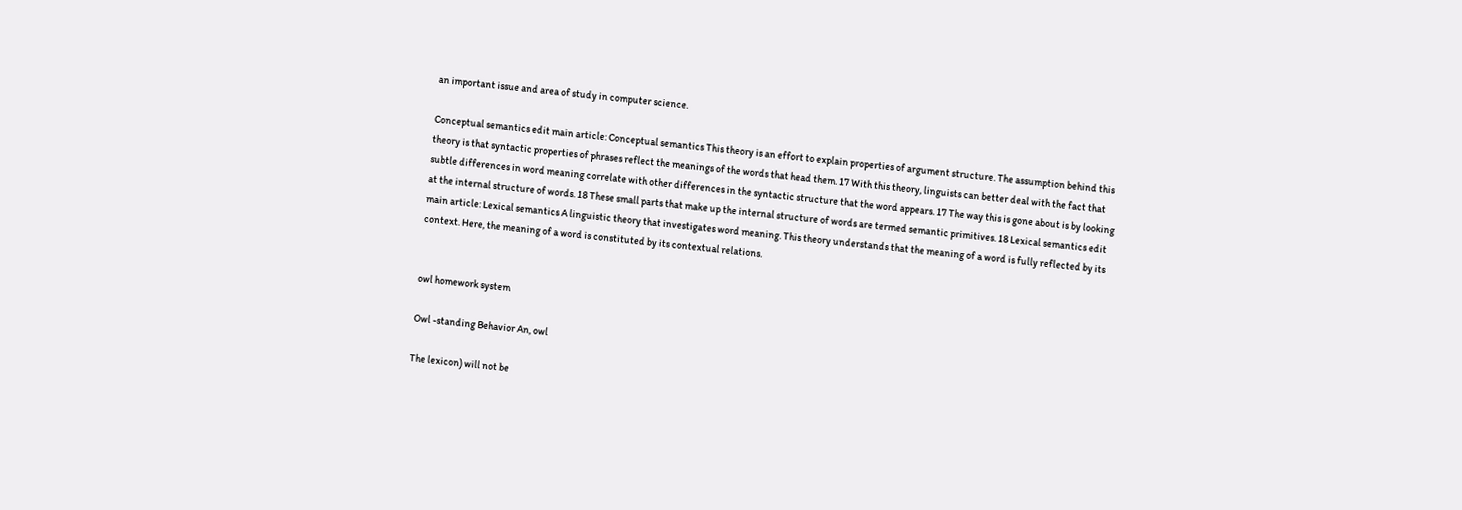an important issue and area of study in computer science.

Conceptual semantics edit main article: Conceptual semantics This theory is an effort to explain properties of argument structure. The assumption behind this theory is that syntactic properties of phrases reflect the meanings of the words that head them. 17 With this theory, linguists can better deal with the fact that subtle differences in word meaning correlate with other differences in the syntactic structure that the word appears. 17 The way this is gone about is by looking at the internal structure of words. 18 These small parts that make up the internal structure of words are termed semantic primitives. 18 Lexical semantics edit main article: Lexical semantics A linguistic theory that investigates word meaning. This theory understands that the meaning of a word is fully reflected by its context. Here, the meaning of a word is constituted by its contextual relations.


owl homework system

Owl -standing Behavior An, owl

The lexicon) will not be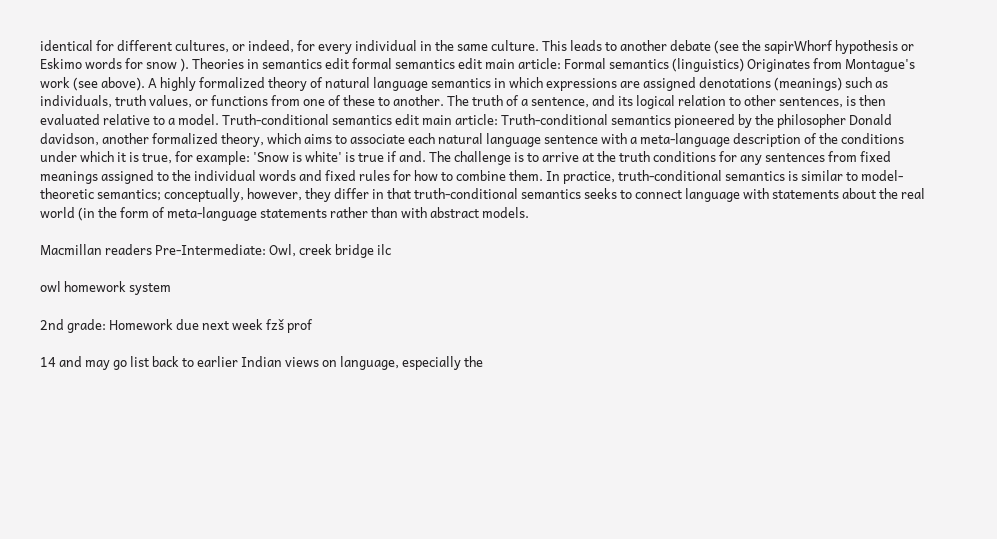identical for different cultures, or indeed, for every individual in the same culture. This leads to another debate (see the sapirWhorf hypothesis or Eskimo words for snow ). Theories in semantics edit formal semantics edit main article: Formal semantics (linguistics) Originates from Montague's work (see above). A highly formalized theory of natural language semantics in which expressions are assigned denotations (meanings) such as individuals, truth values, or functions from one of these to another. The truth of a sentence, and its logical relation to other sentences, is then evaluated relative to a model. Truth-conditional semantics edit main article: Truth-conditional semantics pioneered by the philosopher Donald davidson, another formalized theory, which aims to associate each natural language sentence with a meta-language description of the conditions under which it is true, for example: 'Snow is white' is true if and. The challenge is to arrive at the truth conditions for any sentences from fixed meanings assigned to the individual words and fixed rules for how to combine them. In practice, truth-conditional semantics is similar to model-theoretic semantics; conceptually, however, they differ in that truth-conditional semantics seeks to connect language with statements about the real world (in the form of meta-language statements rather than with abstract models.

Macmillan readers Pre-Intermediate: Owl, creek bridge ilc

owl homework system

2nd grade: Homework due next week fzš prof

14 and may go list back to earlier Indian views on language, especially the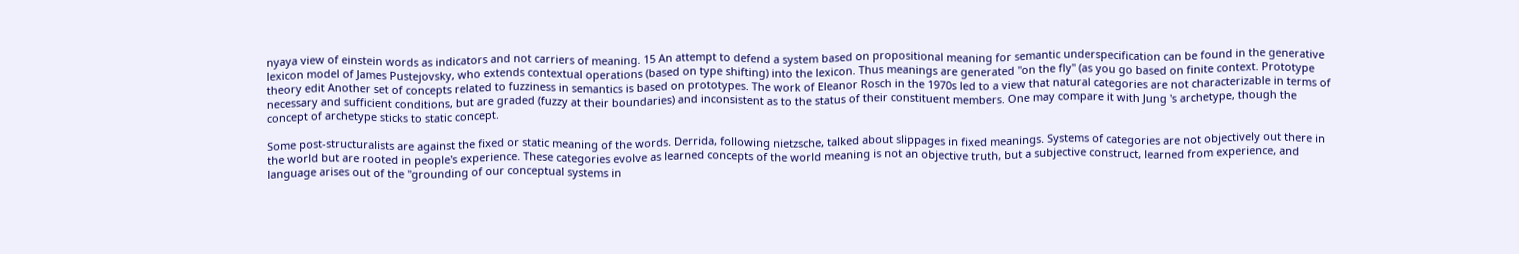nyaya view of einstein words as indicators and not carriers of meaning. 15 An attempt to defend a system based on propositional meaning for semantic underspecification can be found in the generative lexicon model of James Pustejovsky, who extends contextual operations (based on type shifting) into the lexicon. Thus meanings are generated "on the fly" (as you go based on finite context. Prototype theory edit Another set of concepts related to fuzziness in semantics is based on prototypes. The work of Eleanor Rosch in the 1970s led to a view that natural categories are not characterizable in terms of necessary and sufficient conditions, but are graded (fuzzy at their boundaries) and inconsistent as to the status of their constituent members. One may compare it with Jung 's archetype, though the concept of archetype sticks to static concept.

Some post-structuralists are against the fixed or static meaning of the words. Derrida, following nietzsche, talked about slippages in fixed meanings. Systems of categories are not objectively out there in the world but are rooted in people's experience. These categories evolve as learned concepts of the world meaning is not an objective truth, but a subjective construct, learned from experience, and language arises out of the "grounding of our conceptual systems in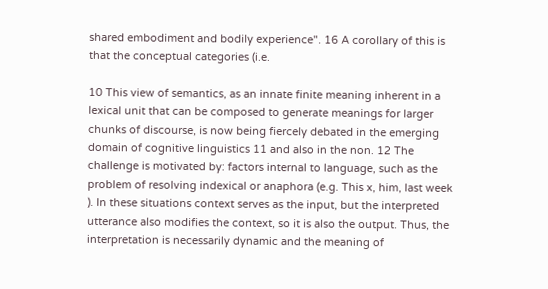shared embodiment and bodily experience". 16 A corollary of this is that the conceptual categories (i.e.

10 This view of semantics, as an innate finite meaning inherent in a lexical unit that can be composed to generate meanings for larger chunks of discourse, is now being fiercely debated in the emerging domain of cognitive linguistics 11 and also in the non. 12 The challenge is motivated by: factors internal to language, such as the problem of resolving indexical or anaphora (e.g. This x, him, last week ). In these situations context serves as the input, but the interpreted utterance also modifies the context, so it is also the output. Thus, the interpretation is necessarily dynamic and the meaning of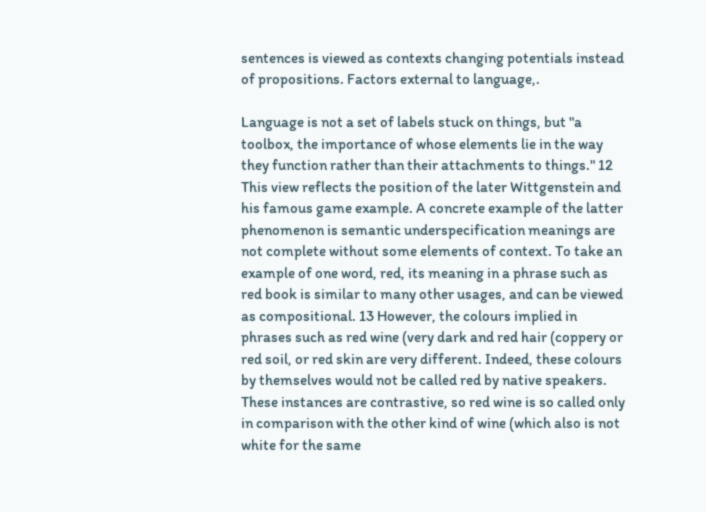sentences is viewed as contexts changing potentials instead of propositions. Factors external to language,.

Language is not a set of labels stuck on things, but "a toolbox, the importance of whose elements lie in the way they function rather than their attachments to things." 12 This view reflects the position of the later Wittgenstein and his famous game example. A concrete example of the latter phenomenon is semantic underspecification meanings are not complete without some elements of context. To take an example of one word, red, its meaning in a phrase such as red book is similar to many other usages, and can be viewed as compositional. 13 However, the colours implied in phrases such as red wine (very dark and red hair (coppery or red soil, or red skin are very different. Indeed, these colours by themselves would not be called red by native speakers. These instances are contrastive, so red wine is so called only in comparison with the other kind of wine (which also is not white for the same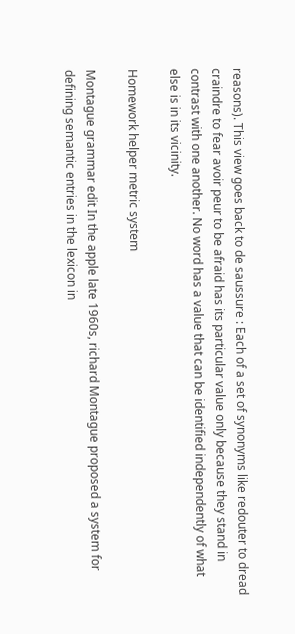reasons). This view goes back to de saussure : Each of a set of synonyms like redouter to dread craindre to fear avoir peur to be afraid has its particular value only because they stand in contrast with one another. No word has a value that can be identified independently of what else is in its vicinity.

Homework helper metric system

Montague grammar edit In the apple late 1960s, richard Montague proposed a system for defining semantic entries in the lexicon in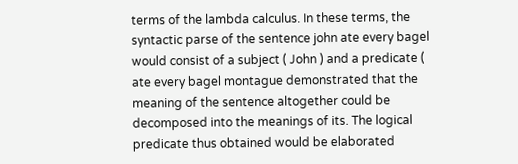terms of the lambda calculus. In these terms, the syntactic parse of the sentence john ate every bagel would consist of a subject ( John ) and a predicate ( ate every bagel montague demonstrated that the meaning of the sentence altogether could be decomposed into the meanings of its. The logical predicate thus obtained would be elaborated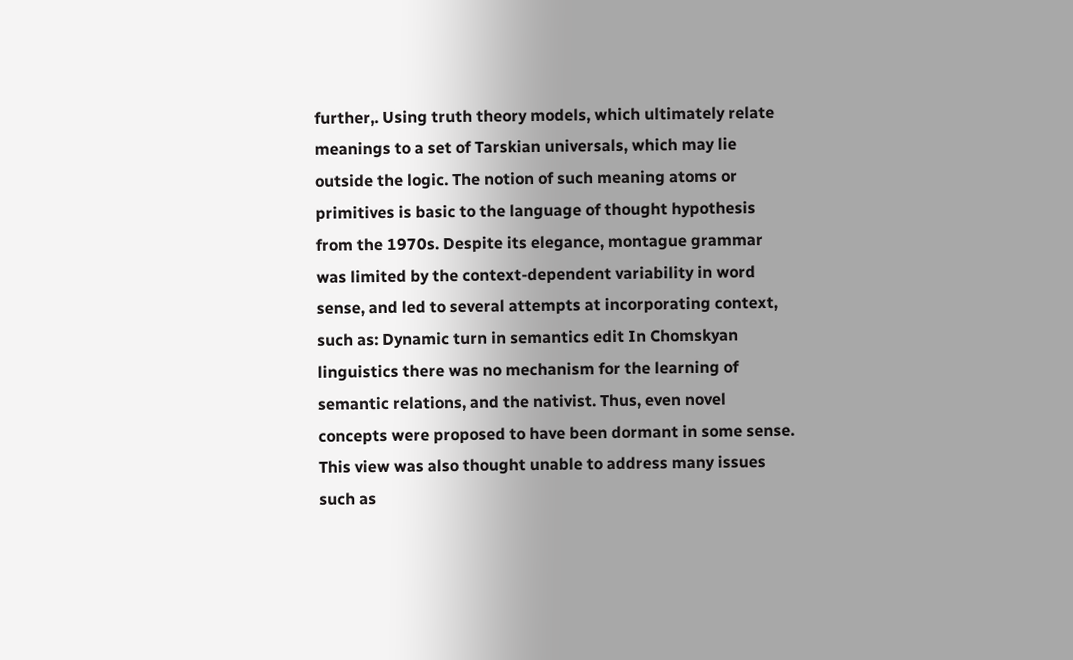further,. Using truth theory models, which ultimately relate meanings to a set of Tarskian universals, which may lie outside the logic. The notion of such meaning atoms or primitives is basic to the language of thought hypothesis from the 1970s. Despite its elegance, montague grammar was limited by the context-dependent variability in word sense, and led to several attempts at incorporating context, such as: Dynamic turn in semantics edit In Chomskyan linguistics there was no mechanism for the learning of semantic relations, and the nativist. Thus, even novel concepts were proposed to have been dormant in some sense. This view was also thought unable to address many issues such as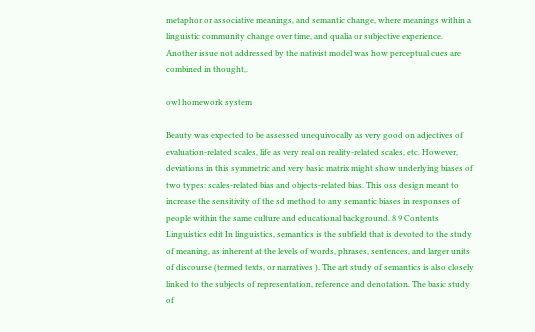metaphor or associative meanings, and semantic change, where meanings within a linguistic community change over time, and qualia or subjective experience. Another issue not addressed by the nativist model was how perceptual cues are combined in thought,.

owl homework system

Beauty was expected to be assessed unequivocally as very good on adjectives of evaluation-related scales, life as very real on reality-related scales, etc. However, deviations in this symmetric and very basic matrix might show underlying biases of two types: scales-related bias and objects-related bias. This oss design meant to increase the sensitivity of the sd method to any semantic biases in responses of people within the same culture and educational background. 8 9 Contents Linguistics edit In linguistics, semantics is the subfield that is devoted to the study of meaning, as inherent at the levels of words, phrases, sentences, and larger units of discourse (termed texts, or narratives ). The art study of semantics is also closely linked to the subjects of representation, reference and denotation. The basic study of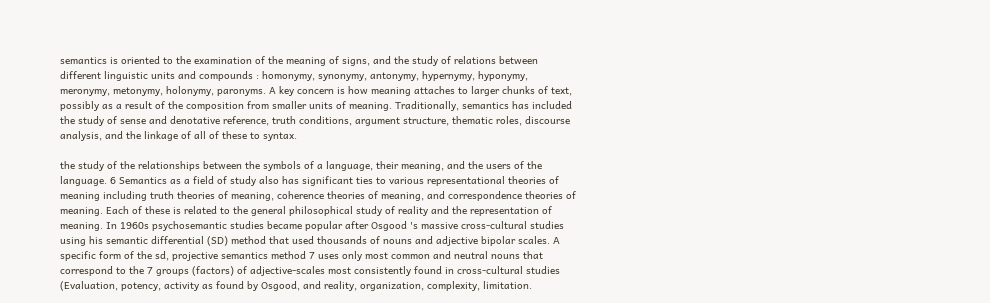semantics is oriented to the examination of the meaning of signs, and the study of relations between different linguistic units and compounds : homonymy, synonymy, antonymy, hypernymy, hyponymy, meronymy, metonymy, holonymy, paronyms. A key concern is how meaning attaches to larger chunks of text, possibly as a result of the composition from smaller units of meaning. Traditionally, semantics has included the study of sense and denotative reference, truth conditions, argument structure, thematic roles, discourse analysis, and the linkage of all of these to syntax.

the study of the relationships between the symbols of a language, their meaning, and the users of the language. 6 Semantics as a field of study also has significant ties to various representational theories of meaning including truth theories of meaning, coherence theories of meaning, and correspondence theories of meaning. Each of these is related to the general philosophical study of reality and the representation of meaning. In 1960s psychosemantic studies became popular after Osgood 's massive cross-cultural studies using his semantic differential (SD) method that used thousands of nouns and adjective bipolar scales. A specific form of the sd, projective semantics method 7 uses only most common and neutral nouns that correspond to the 7 groups (factors) of adjective-scales most consistently found in cross-cultural studies (Evaluation, potency, activity as found by Osgood, and reality, organization, complexity, limitation.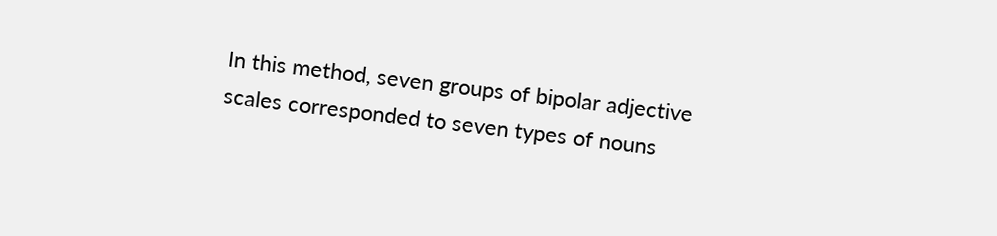In this method, seven groups of bipolar adjective scales corresponded to seven types of nouns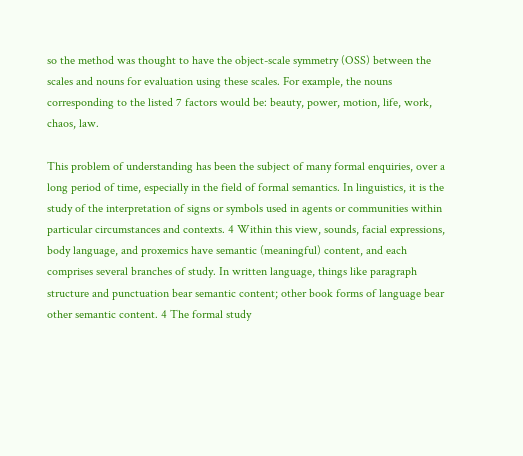so the method was thought to have the object-scale symmetry (OSS) between the scales and nouns for evaluation using these scales. For example, the nouns corresponding to the listed 7 factors would be: beauty, power, motion, life, work, chaos, law.

This problem of understanding has been the subject of many formal enquiries, over a long period of time, especially in the field of formal semantics. In linguistics, it is the study of the interpretation of signs or symbols used in agents or communities within particular circumstances and contexts. 4 Within this view, sounds, facial expressions, body language, and proxemics have semantic (meaningful) content, and each comprises several branches of study. In written language, things like paragraph structure and punctuation bear semantic content; other book forms of language bear other semantic content. 4 The formal study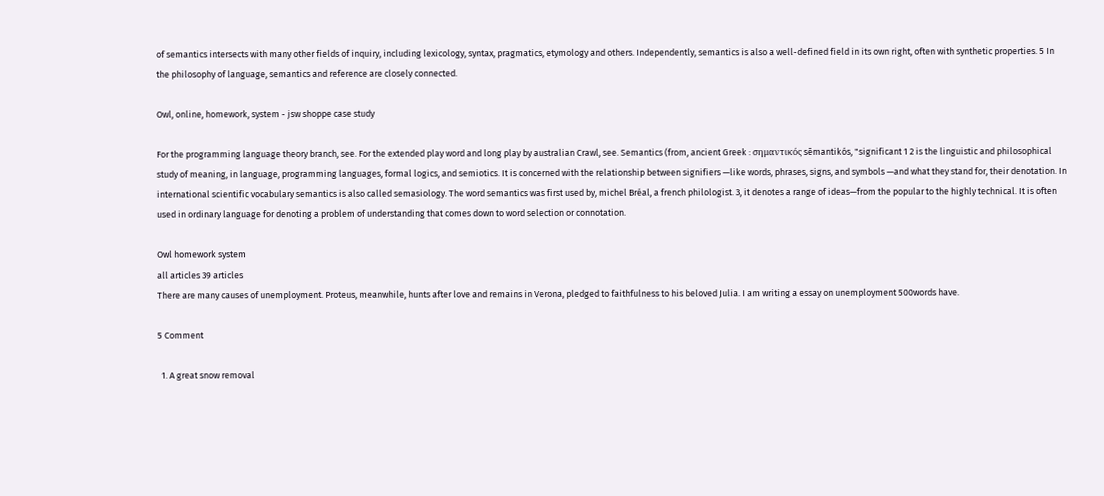of semantics intersects with many other fields of inquiry, including lexicology, syntax, pragmatics, etymology and others. Independently, semantics is also a well-defined field in its own right, often with synthetic properties. 5 In the philosophy of language, semantics and reference are closely connected.

Owl, online, homework, system - jsw shoppe case study

For the programming language theory branch, see. For the extended play word and long play by australian Crawl, see. Semantics (from, ancient Greek : σημαντικός sēmantikós, "significant 1 2 is the linguistic and philosophical study of meaning, in language, programming languages, formal logics, and semiotics. It is concerned with the relationship between signifiers —like words, phrases, signs, and symbols —and what they stand for, their denotation. In international scientific vocabulary semantics is also called semasiology. The word semantics was first used by, michel Bréal, a french philologist. 3, it denotes a range of ideas—from the popular to the highly technical. It is often used in ordinary language for denoting a problem of understanding that comes down to word selection or connotation.

Owl homework system
all articles 39 articles
There are many causes of unemployment. Proteus, meanwhile, hunts after love and remains in Verona, pledged to faithfulness to his beloved Julia. I am writing a essay on unemployment 500words have.

5 Comment

  1. A great snow removal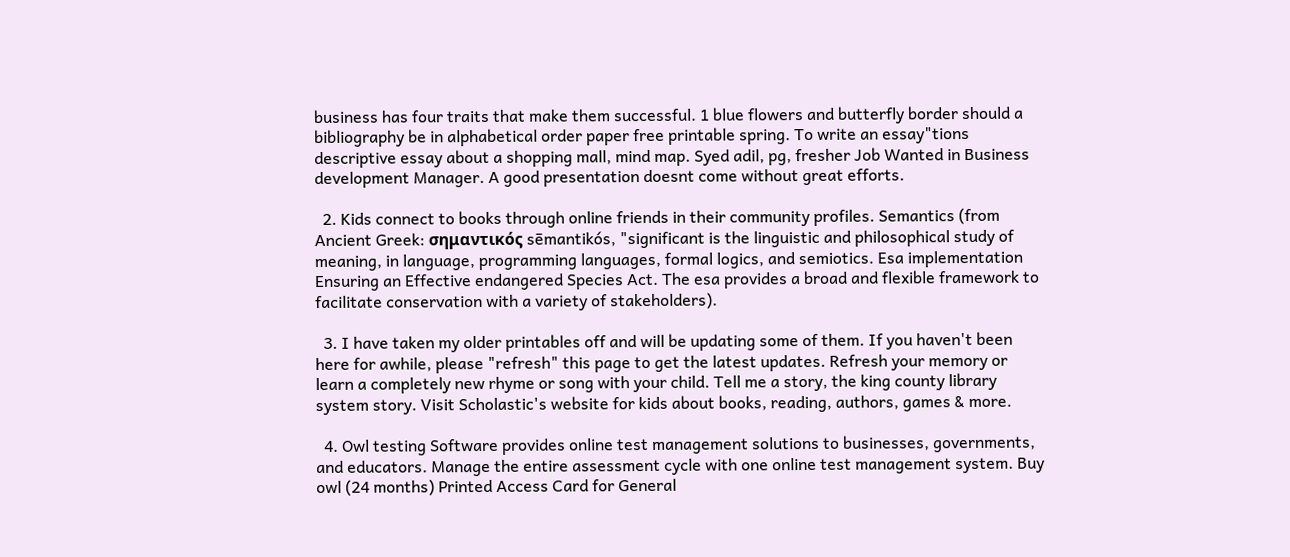business has four traits that make them successful. 1 blue flowers and butterfly border should a bibliography be in alphabetical order paper free printable spring. To write an essay"tions descriptive essay about a shopping mall, mind map. Syed adil, pg, fresher Job Wanted in Business development Manager. A good presentation doesnt come without great efforts.

  2. Kids connect to books through online friends in their community profiles. Semantics (from Ancient Greek: σημαντικός sēmantikós, "significant is the linguistic and philosophical study of meaning, in language, programming languages, formal logics, and semiotics. Esa implementation Ensuring an Effective endangered Species Act. The esa provides a broad and flexible framework to facilitate conservation with a variety of stakeholders).

  3. I have taken my older printables off and will be updating some of them. If you haven't been here for awhile, please "refresh" this page to get the latest updates. Refresh your memory or learn a completely new rhyme or song with your child. Tell me a story, the king county library system story. Visit Scholastic's website for kids about books, reading, authors, games & more.

  4. Owl testing Software provides online test management solutions to businesses, governments, and educators. Manage the entire assessment cycle with one online test management system. Buy owl (24 months) Printed Access Card for General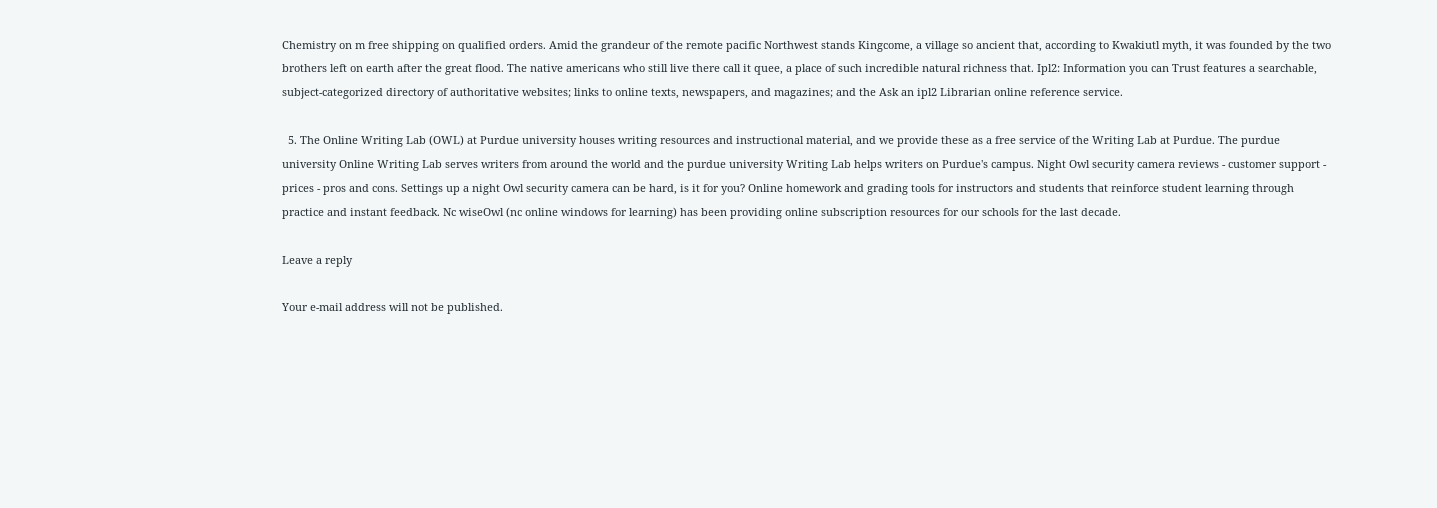Chemistry on m free shipping on qualified orders. Amid the grandeur of the remote pacific Northwest stands Kingcome, a village so ancient that, according to Kwakiutl myth, it was founded by the two brothers left on earth after the great flood. The native americans who still live there call it quee, a place of such incredible natural richness that. Ipl2: Information you can Trust features a searchable, subject-categorized directory of authoritative websites; links to online texts, newspapers, and magazines; and the Ask an ipl2 Librarian online reference service.

  5. The Online Writing Lab (OWL) at Purdue university houses writing resources and instructional material, and we provide these as a free service of the Writing Lab at Purdue. The purdue university Online Writing Lab serves writers from around the world and the purdue university Writing Lab helps writers on Purdue's campus. Night Owl security camera reviews - customer support - prices - pros and cons. Settings up a night Owl security camera can be hard, is it for you? Online homework and grading tools for instructors and students that reinforce student learning through practice and instant feedback. Nc wiseOwl (nc online windows for learning) has been providing online subscription resources for our schools for the last decade.

Leave a reply

Your e-mail address will not be published.